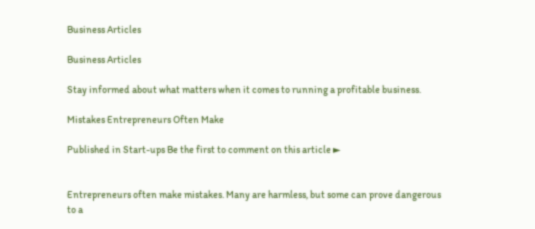Business Articles

Business Articles

Stay informed about what matters when it comes to running a profitable business.

Mistakes Entrepreneurs Often Make

Published in Start-ups Be the first to comment on this article ►


Entrepreneurs often make mistakes. Many are harmless, but some can prove dangerous to a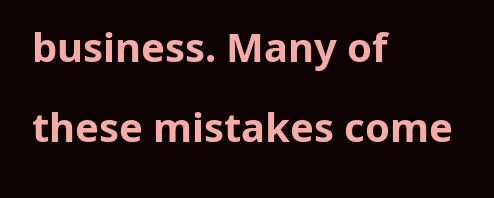business. Many of these mistakes come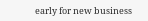early for new business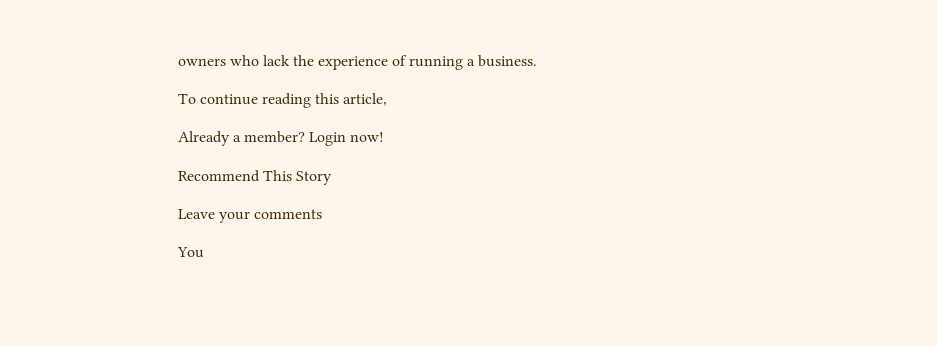owners who lack the experience of running a business.

To continue reading this article,

Already a member? Login now!

Recommend This Story

Leave your comments

You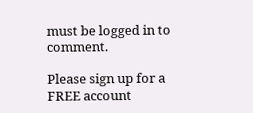must be logged in to comment.

Please sign up for a FREE account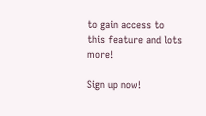to gain access to this feature and lots more!

Sign up now!